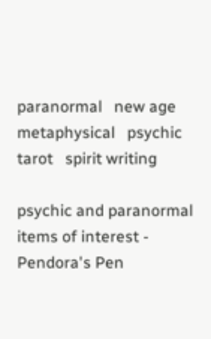paranormal   new age   metaphysical   psychic   tarot   spirit writing

psychic and paranormal items of interest - Pendora's Pen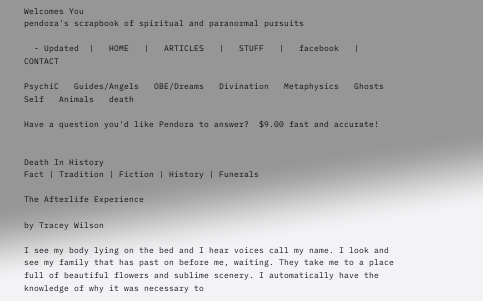Welcomes You
pendora's scrapbook of spiritual and paranormal pursuits

  - Updated  |   HOME   |   ARTICLES   |   STUFF   |   facebook   |   CONTACT

PsychiC   Guides/Angels   OBE/Dreams   Divination   Metaphysics   Ghosts   Self   Animals   death

Have a question you'd like Pendora to answer?  $9.00 fast and accurate!


Death In History
Fact | Tradition | Fiction | History | Funerals

The Afterlife Experience

by Tracey Wilson

I see my body lying on the bed and I hear voices call my name. I look and see my family that has past on before me, waiting. They take me to a place full of beautiful flowers and sublime scenery. I automatically have the knowledge of why it was necessary to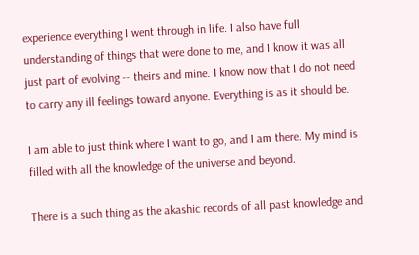experience everything I went through in life. I also have full understanding of things that were done to me, and I know it was all just part of evolving -- theirs and mine. I know now that I do not need to carry any ill feelings toward anyone. Everything is as it should be.

I am able to just think where I want to go, and I am there. My mind is filled with all the knowledge of the universe and beyond.

There is a such thing as the akashic records of all past knowledge and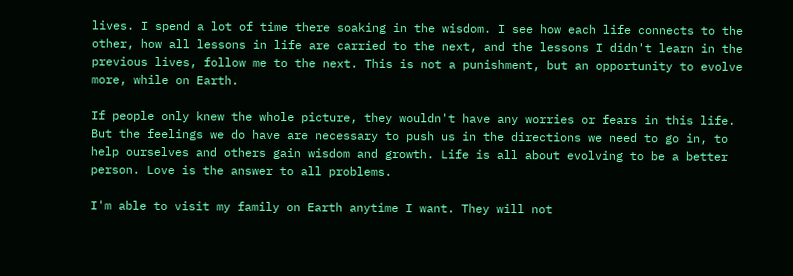lives. I spend a lot of time there soaking in the wisdom. I see how each life connects to the other, how all lessons in life are carried to the next, and the lessons I didn't learn in the previous lives, follow me to the next. This is not a punishment, but an opportunity to evolve more, while on Earth.

If people only knew the whole picture, they wouldn't have any worries or fears in this life. But the feelings we do have are necessary to push us in the directions we need to go in, to help ourselves and others gain wisdom and growth. Life is all about evolving to be a better person. Love is the answer to all problems.

I'm able to visit my family on Earth anytime I want. They will not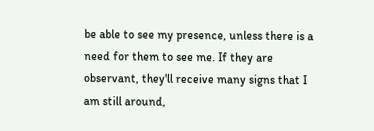be able to see my presence, unless there is a need for them to see me. If they are observant, they'll receive many signs that I am still around,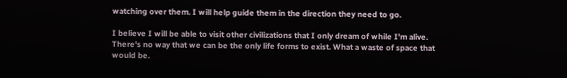watching over them. I will help guide them in the direction they need to go.

I believe I will be able to visit other civilizations that I only dream of while I'm alive. There's no way that we can be the only life forms to exist. What a waste of space that would be.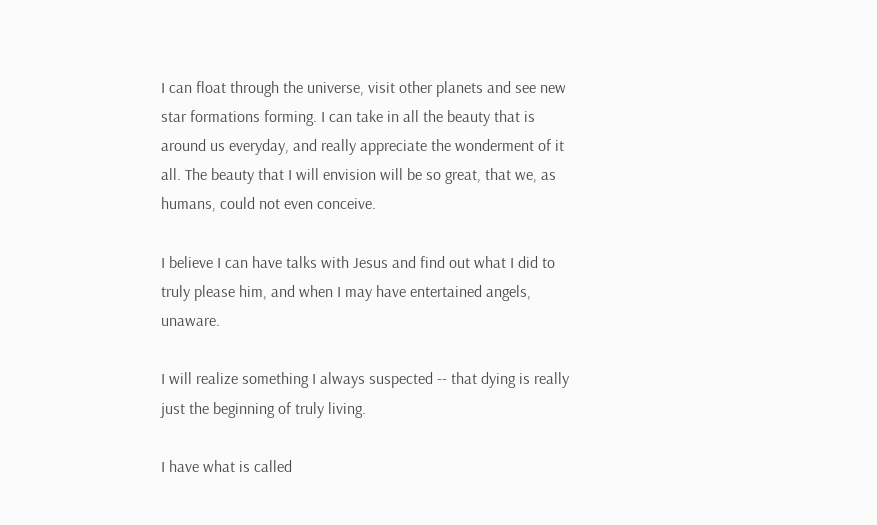I can float through the universe, visit other planets and see new star formations forming. I can take in all the beauty that is around us everyday, and really appreciate the wonderment of it all. The beauty that I will envision will be so great, that we, as humans, could not even conceive.

I believe I can have talks with Jesus and find out what I did to truly please him, and when I may have entertained angels, unaware.

I will realize something I always suspected -- that dying is really just the beginning of truly living.

I have what is called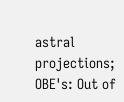astral projections; OBE's: Out of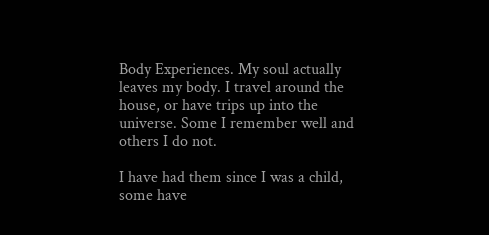Body Experiences. My soul actually leaves my body. I travel around the house, or have trips up into the universe. Some I remember well and others I do not.

I have had them since I was a child, some have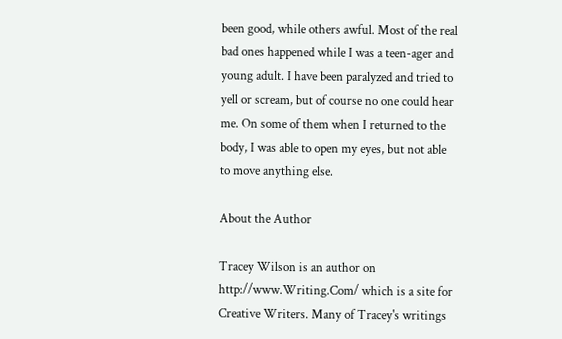been good, while others awful. Most of the real bad ones happened while I was a teen-ager and young adult. I have been paralyzed and tried to yell or scream, but of course no one could hear me. On some of them when I returned to the body, I was able to open my eyes, but not able to move anything else.

About the Author

Tracey Wilson is an author on http://www.Writing.Com/ which is a site for Creative Writers. Many of Tracey's writings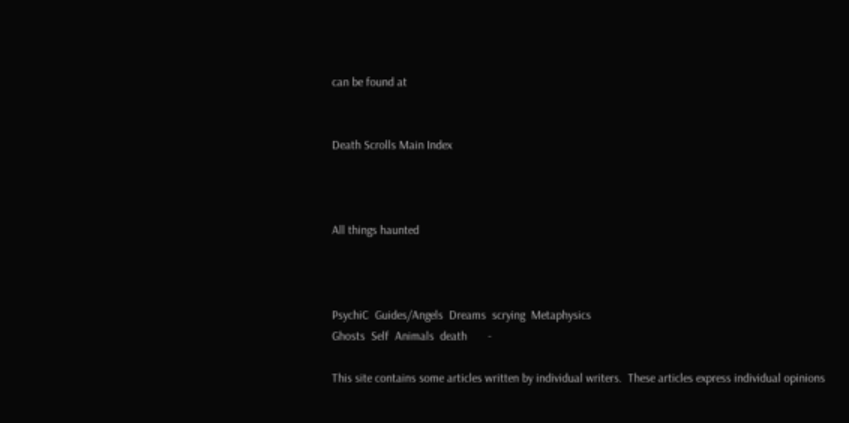can be found at


Death Scrolls Main Index



All things haunted



PsychiC  Guides/Angels  Dreams  scrying  Metaphysics
Ghosts  Self  Animals  death       -

This site contains some articles written by individual writers.  These articles express individual opinions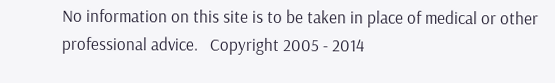No information on this site is to be taken in place of medical or other professional advice.   Copyright 2005 - 2014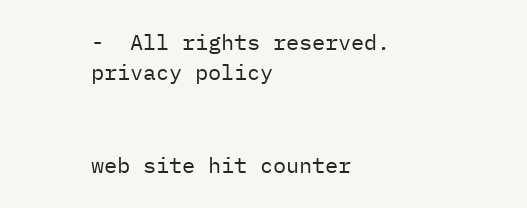-  All rights reserved.
privacy policy


web site hit counter